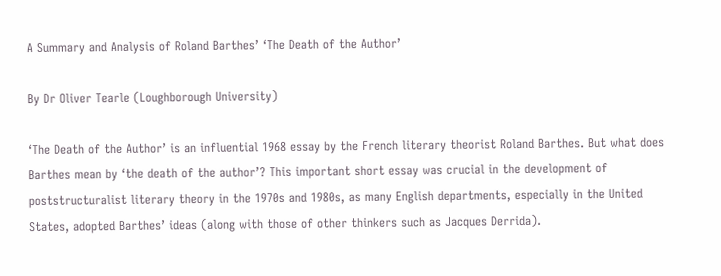A Summary and Analysis of Roland Barthes’ ‘The Death of the Author’

By Dr Oliver Tearle (Loughborough University)

‘The Death of the Author’ is an influential 1968 essay by the French literary theorist Roland Barthes. But what does Barthes mean by ‘the death of the author’? This important short essay was crucial in the development of poststructuralist literary theory in the 1970s and 1980s, as many English departments, especially in the United States, adopted Barthes’ ideas (along with those of other thinkers such as Jacques Derrida).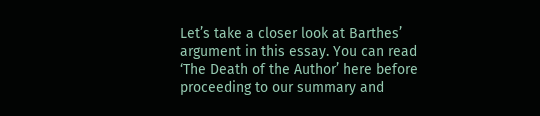Let’s take a closer look at Barthes’ argument in this essay. You can read ‘The Death of the Author’ here before proceeding to our summary and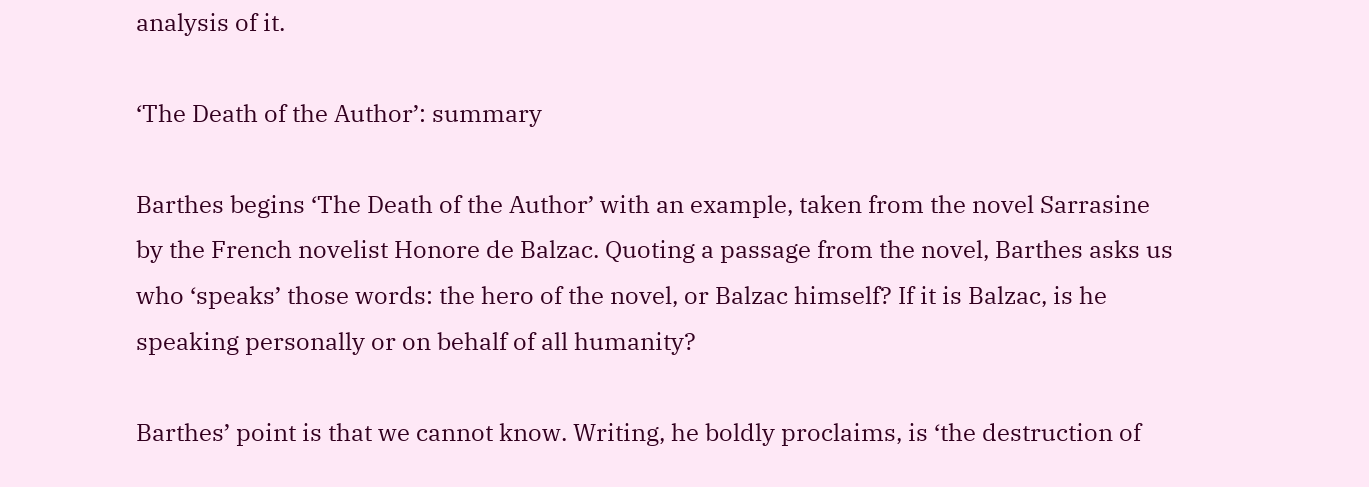analysis of it.

‘The Death of the Author’: summary

Barthes begins ‘The Death of the Author’ with an example, taken from the novel Sarrasine by the French novelist Honore de Balzac. Quoting a passage from the novel, Barthes asks us who ‘speaks’ those words: the hero of the novel, or Balzac himself? If it is Balzac, is he speaking personally or on behalf of all humanity?

Barthes’ point is that we cannot know. Writing, he boldly proclaims, is ‘the destruction of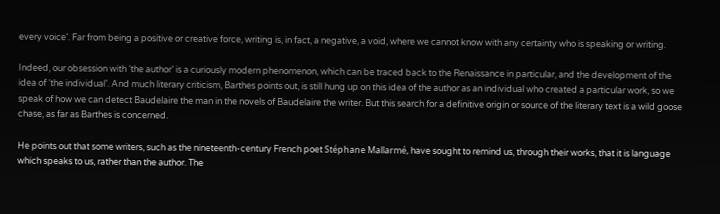every voice’. Far from being a positive or creative force, writing is, in fact, a negative, a void, where we cannot know with any certainty who is speaking or writing.

Indeed, our obsession with ‘the author’ is a curiously modern phenomenon, which can be traced back to the Renaissance in particular, and the development of the idea of ‘the individual’. And much literary criticism, Barthes points out, is still hung up on this idea of the author as an individual who created a particular work, so we speak of how we can detect Baudelaire the man in the novels of Baudelaire the writer. But this search for a definitive origin or source of the literary text is a wild goose chase, as far as Barthes is concerned.

He points out that some writers, such as the nineteenth-century French poet Stéphane Mallarmé, have sought to remind us, through their works, that it is language which speaks to us, rather than the author. The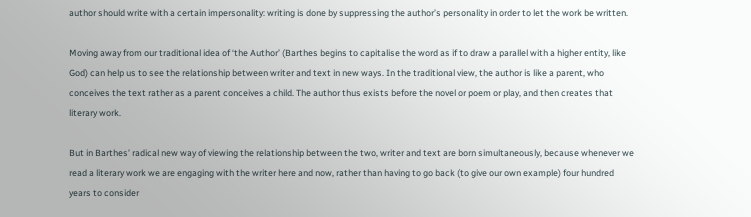author should write with a certain impersonality: writing is done by suppressing the author’s personality in order to let the work be written.

Moving away from our traditional idea of ‘the Author’ (Barthes begins to capitalise the word as if to draw a parallel with a higher entity, like God) can help us to see the relationship between writer and text in new ways. In the traditional view, the author is like a parent, who conceives the text rather as a parent conceives a child. The author thus exists before the novel or poem or play, and then creates that literary work.

But in Barthes’ radical new way of viewing the relationship between the two, writer and text are born simultaneously, because whenever we read a literary work we are engaging with the writer here and now, rather than having to go back (to give our own example) four hundred years to consider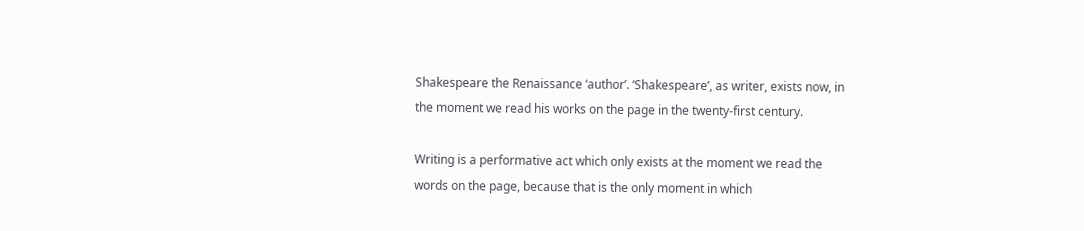Shakespeare the Renaissance ‘author’. ‘Shakespeare’, as writer, exists now, in the moment we read his works on the page in the twenty-first century.

Writing is a performative act which only exists at the moment we read the words on the page, because that is the only moment in which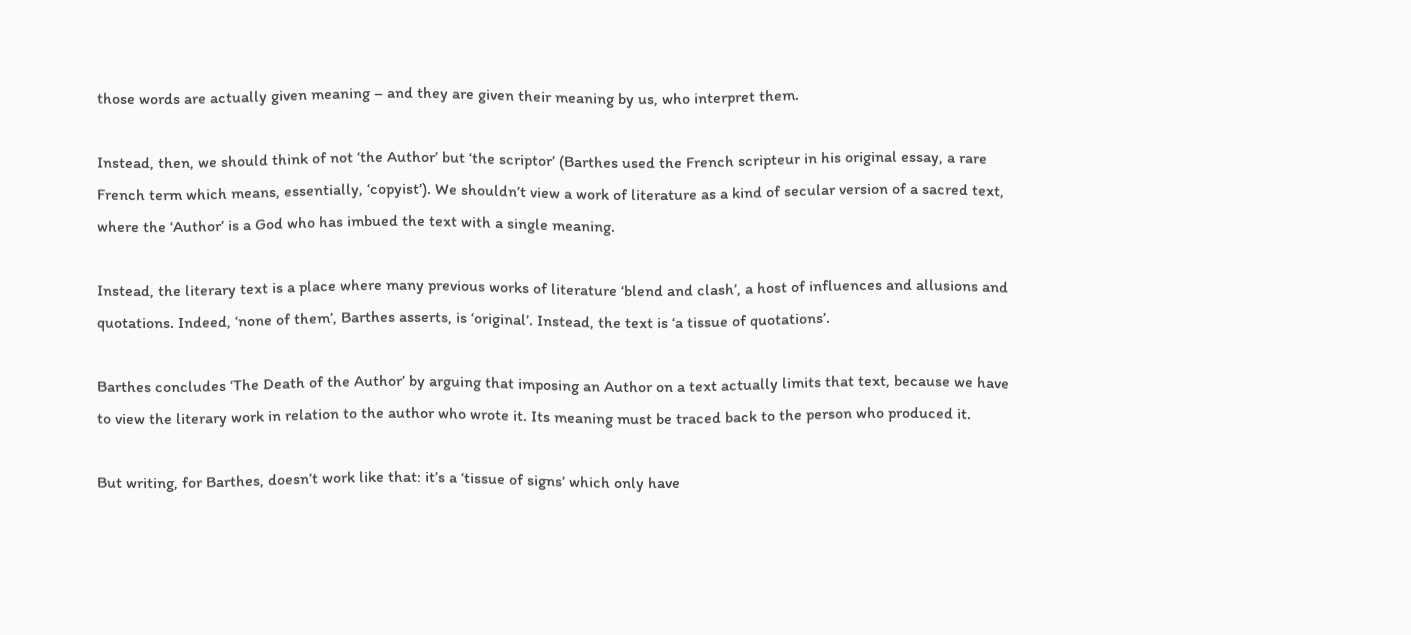those words are actually given meaning – and they are given their meaning by us, who interpret them.

Instead, then, we should think of not ‘the Author’ but ‘the scriptor’ (Barthes used the French scripteur in his original essay, a rare French term which means, essentially, ‘copyist’). We shouldn’t view a work of literature as a kind of secular version of a sacred text, where the ‘Author’ is a God who has imbued the text with a single meaning.

Instead, the literary text is a place where many previous works of literature ‘blend and clash’, a host of influences and allusions and quotations. Indeed, ‘none of them’, Barthes asserts, is ‘original’. Instead, the text is ‘a tissue of quotations’.

Barthes concludes ‘The Death of the Author’ by arguing that imposing an Author on a text actually limits that text, because we have to view the literary work in relation to the author who wrote it. Its meaning must be traced back to the person who produced it.

But writing, for Barthes, doesn’t work like that: it’s a ‘tissue of signs’ which only have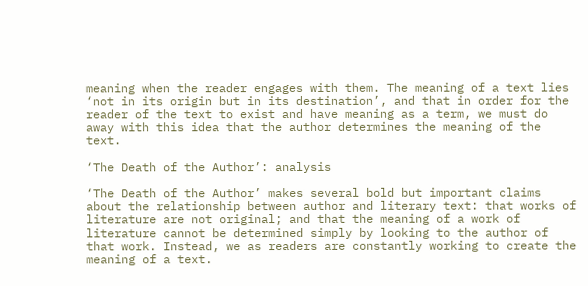meaning when the reader engages with them. The meaning of a text lies ‘not in its origin but in its destination’, and that in order for the reader of the text to exist and have meaning as a term, we must do away with this idea that the author determines the meaning of the text.

‘The Death of the Author’: analysis

‘The Death of the Author’ makes several bold but important claims about the relationship between author and literary text: that works of literature are not original; and that the meaning of a work of literature cannot be determined simply by looking to the author of that work. Instead, we as readers are constantly working to create the meaning of a text.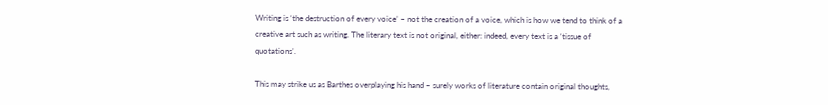Writing is ‘the destruction of every voice’ – not the creation of a voice, which is how we tend to think of a creative art such as writing. The literary text is not original, either: indeed, every text is a ‘tissue of quotations’.

This may strike us as Barthes overplaying his hand – surely works of literature contain original thoughts,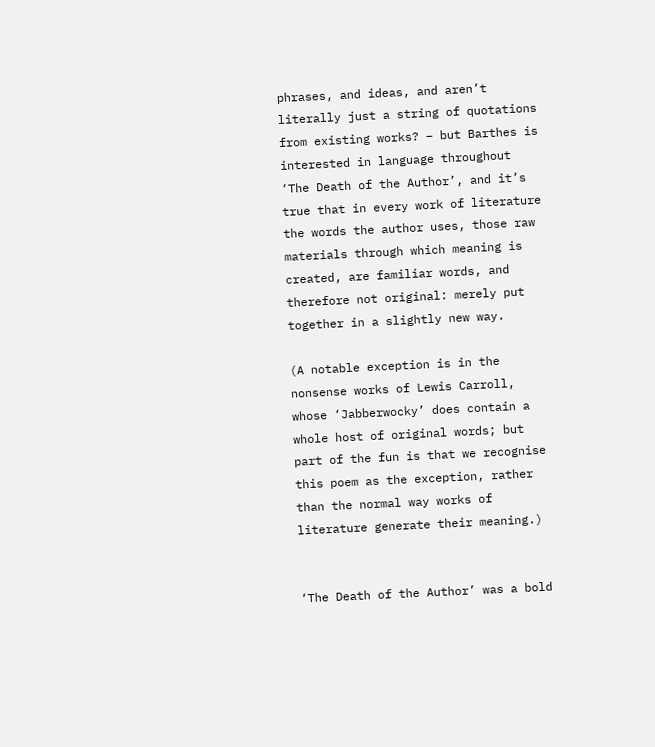phrases, and ideas, and aren’t literally just a string of quotations from existing works? – but Barthes is interested in language throughout ‘The Death of the Author’, and it’s true that in every work of literature the words the author uses, those raw materials through which meaning is created, are familiar words, and therefore not original: merely put together in a slightly new way.

(A notable exception is in the nonsense works of Lewis Carroll, whose ‘Jabberwocky’ does contain a whole host of original words; but part of the fun is that we recognise this poem as the exception, rather than the normal way works of literature generate their meaning.)


‘The Death of the Author’ was a bold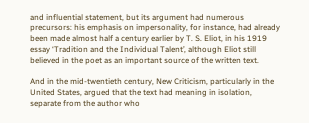and influential statement, but its argument had numerous precursors: his emphasis on impersonality, for instance, had already been made almost half a century earlier by T. S. Eliot, in his 1919 essay ‘Tradition and the Individual Talent’, although Eliot still believed in the poet as an important source of the written text.

And in the mid-twentieth century, New Criticism, particularly in the United States, argued that the text had meaning in isolation, separate from the author who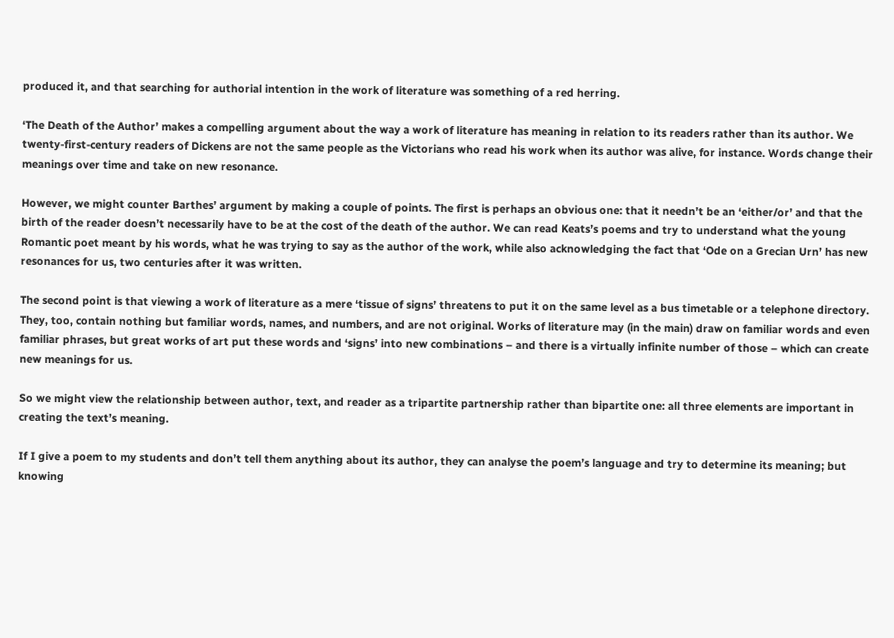produced it, and that searching for authorial intention in the work of literature was something of a red herring.

‘The Death of the Author’ makes a compelling argument about the way a work of literature has meaning in relation to its readers rather than its author. We twenty-first-century readers of Dickens are not the same people as the Victorians who read his work when its author was alive, for instance. Words change their meanings over time and take on new resonance.

However, we might counter Barthes’ argument by making a couple of points. The first is perhaps an obvious one: that it needn’t be an ‘either/or’ and that the birth of the reader doesn’t necessarily have to be at the cost of the death of the author. We can read Keats’s poems and try to understand what the young Romantic poet meant by his words, what he was trying to say as the author of the work, while also acknowledging the fact that ‘Ode on a Grecian Urn’ has new resonances for us, two centuries after it was written.

The second point is that viewing a work of literature as a mere ‘tissue of signs’ threatens to put it on the same level as a bus timetable or a telephone directory. They, too, contain nothing but familiar words, names, and numbers, and are not original. Works of literature may (in the main) draw on familiar words and even familiar phrases, but great works of art put these words and ‘signs’ into new combinations – and there is a virtually infinite number of those – which can create new meanings for us.

So we might view the relationship between author, text, and reader as a tripartite partnership rather than bipartite one: all three elements are important in creating the text’s meaning.

If I give a poem to my students and don’t tell them anything about its author, they can analyse the poem’s language and try to determine its meaning; but knowing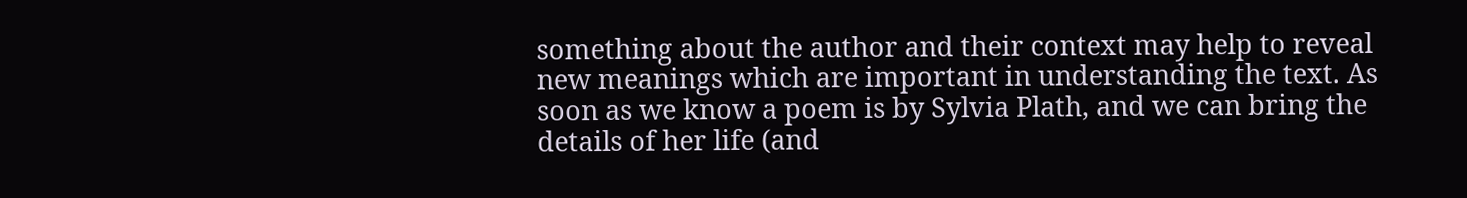something about the author and their context may help to reveal new meanings which are important in understanding the text. As soon as we know a poem is by Sylvia Plath, and we can bring the details of her life (and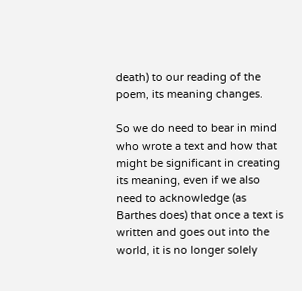death) to our reading of the poem, its meaning changes.

So we do need to bear in mind who wrote a text and how that might be significant in creating its meaning, even if we also need to acknowledge (as Barthes does) that once a text is written and goes out into the world, it is no longer solely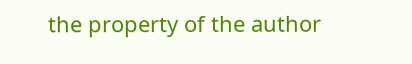the property of the author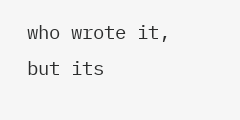who wrote it, but its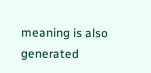meaning is also generated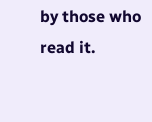by those who read it.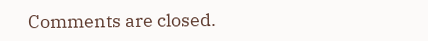Comments are closed.